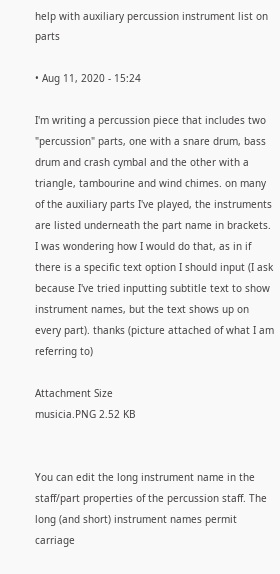help with auxiliary percussion instrument list on parts

• Aug 11, 2020 - 15:24

I'm writing a percussion piece that includes two "percussion" parts, one with a snare drum, bass drum and crash cymbal and the other with a triangle, tambourine and wind chimes. on many of the auxiliary parts I've played, the instruments are listed underneath the part name in brackets. I was wondering how I would do that, as in if there is a specific text option I should input (I ask because I've tried inputting subtitle text to show instrument names, but the text shows up on every part). thanks (picture attached of what I am referring to)

Attachment Size
musicia.PNG 2.52 KB


You can edit the long instrument name in the staff/part properties of the percussion staff. The long (and short) instrument names permit carriage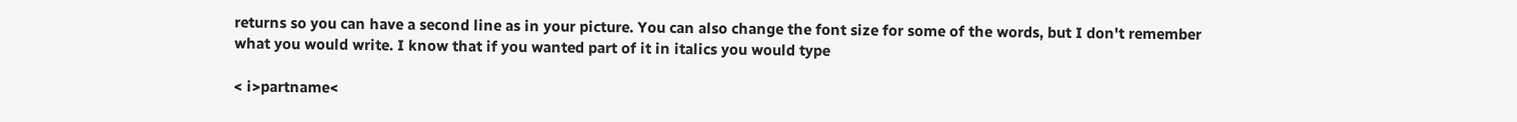returns so you can have a second line as in your picture. You can also change the font size for some of the words, but I don't remember what you would write. I know that if you wanted part of it in italics you would type

< i>partname<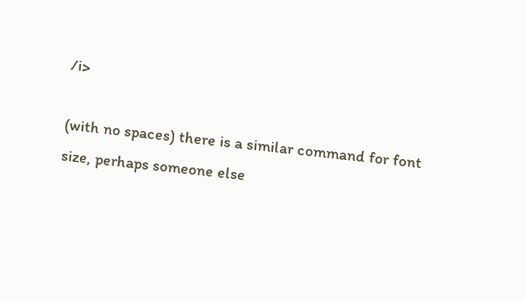/i>

(with no spaces) there is a similar command for font size, perhaps someone else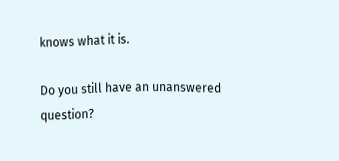knows what it is.

Do you still have an unanswered question?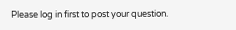Please log in first to post your question.